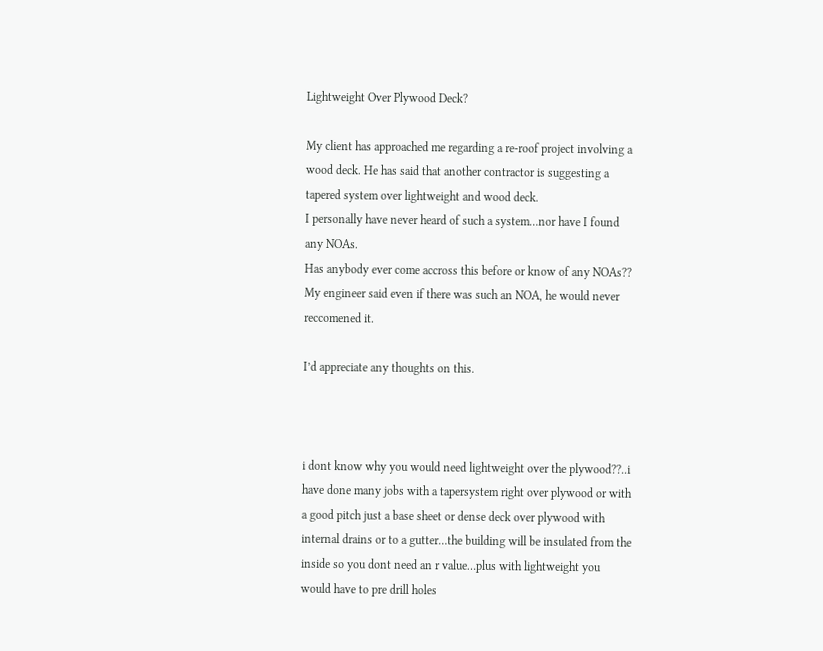Lightweight Over Plywood Deck?

My client has approached me regarding a re-roof project involving a wood deck. He has said that another contractor is suggesting a tapered system over lightweight and wood deck.
I personally have never heard of such a system…nor have I found any NOAs.
Has anybody ever come accross this before or know of any NOAs??
My engineer said even if there was such an NOA, he would never reccomened it.

I’d appreciate any thoughts on this.



i dont know why you would need lightweight over the plywood??..i have done many jobs with a tapersystem right over plywood or with a good pitch just a base sheet or dense deck over plywood with internal drains or to a gutter…the building will be insulated from the inside so you dont need an r value…plus with lightweight you would have to pre drill holes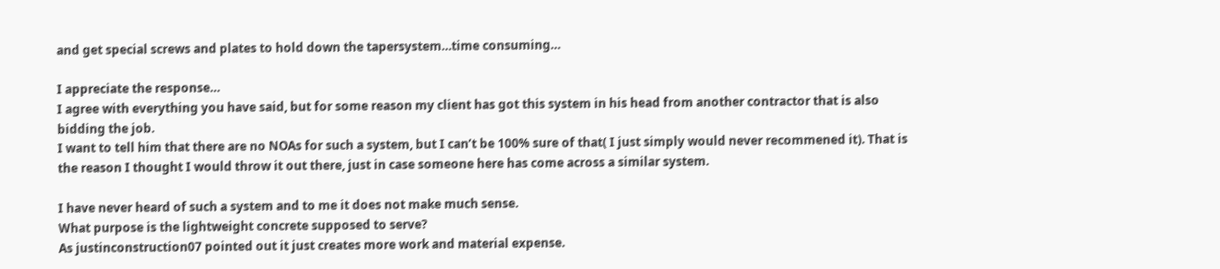and get special screws and plates to hold down the tapersystem…time consuming…

I appreciate the response…
I agree with everything you have said, but for some reason my client has got this system in his head from another contractor that is also bidding the job.
I want to tell him that there are no NOAs for such a system, but I can’t be 100% sure of that( I just simply would never recommened it). That is the reason I thought I would throw it out there, just in case someone here has come across a similar system.

I have never heard of such a system and to me it does not make much sense.
What purpose is the lightweight concrete supposed to serve?
As justinconstruction07 pointed out it just creates more work and material expense.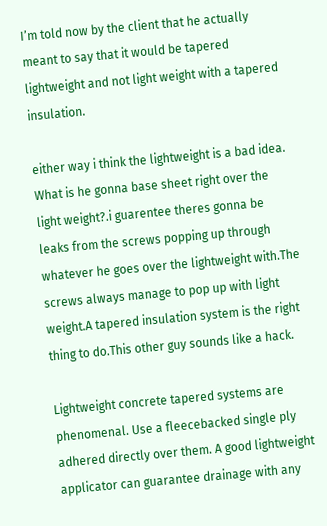I’m told now by the client that he actually meant to say that it would be tapered lightweight and not light weight with a tapered insulation.

either way i think the lightweight is a bad idea. What is he gonna base sheet right over the light weight?.i guarentee theres gonna be leaks from the screws popping up through whatever he goes over the lightweight with.The screws always manage to pop up with light weight.A tapered insulation system is the right thing to do.This other guy sounds like a hack.

Lightweight concrete tapered systems are phenomenal. Use a fleecebacked single ply adhered directly over them. A good lightweight applicator can guarantee drainage with any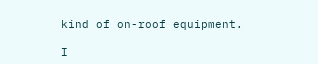kind of on-roof equipment.

I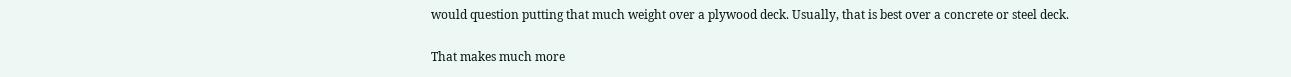would question putting that much weight over a plywood deck. Usually, that is best over a concrete or steel deck.

That makes much more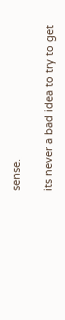sense.

its never a bad idea to try to get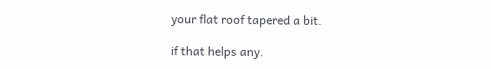your flat roof tapered a bit.

if that helps any.